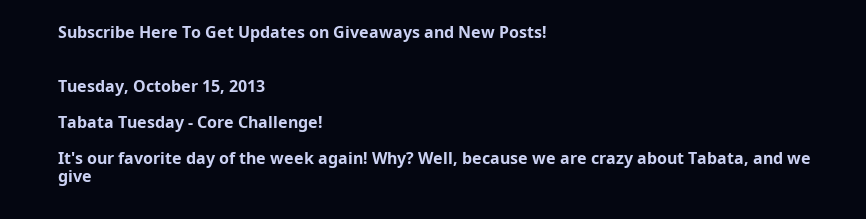Subscribe Here To Get Updates on Giveaways and New Posts!


Tuesday, October 15, 2013

Tabata Tuesday - Core Challenge!

It's our favorite day of the week again! Why? Well, because we are crazy about Tabata, and we give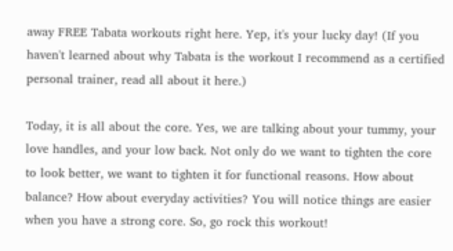away FREE Tabata workouts right here. Yep, it's your lucky day! (If you haven't learned about why Tabata is the workout I recommend as a certified personal trainer, read all about it here.)

Today, it is all about the core. Yes, we are talking about your tummy, your love handles, and your low back. Not only do we want to tighten the core to look better, we want to tighten it for functional reasons. How about balance? How about everyday activities? You will notice things are easier when you have a strong core. So, go rock this workout!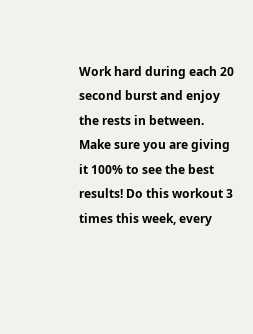Work hard during each 20 second burst and enjoy the rests in between. Make sure you are giving it 100% to see the best results! Do this workout 3 times this week, every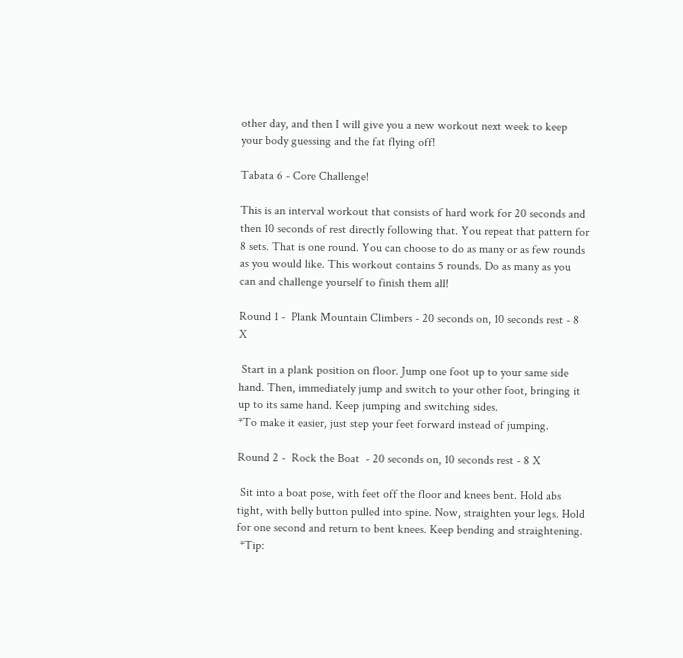other day, and then I will give you a new workout next week to keep your body guessing and the fat flying off!

Tabata 6 - Core Challenge!

This is an interval workout that consists of hard work for 20 seconds and then 10 seconds of rest directly following that. You repeat that pattern for 8 sets. That is one round. You can choose to do as many or as few rounds as you would like. This workout contains 5 rounds. Do as many as you can and challenge yourself to finish them all!

Round 1 -  Plank Mountain Climbers - 20 seconds on, 10 seconds rest - 8 X

 Start in a plank position on floor. Jump one foot up to your same side hand. Then, immediately jump and switch to your other foot, bringing it up to its same hand. Keep jumping and switching sides.
*To make it easier, just step your feet forward instead of jumping.

Round 2 -  Rock the Boat  - 20 seconds on, 10 seconds rest - 8 X

 Sit into a boat pose, with feet off the floor and knees bent. Hold abs tight, with belly button pulled into spine. Now, straighten your legs. Hold for one second and return to bent knees. Keep bending and straightening.
 *Tip: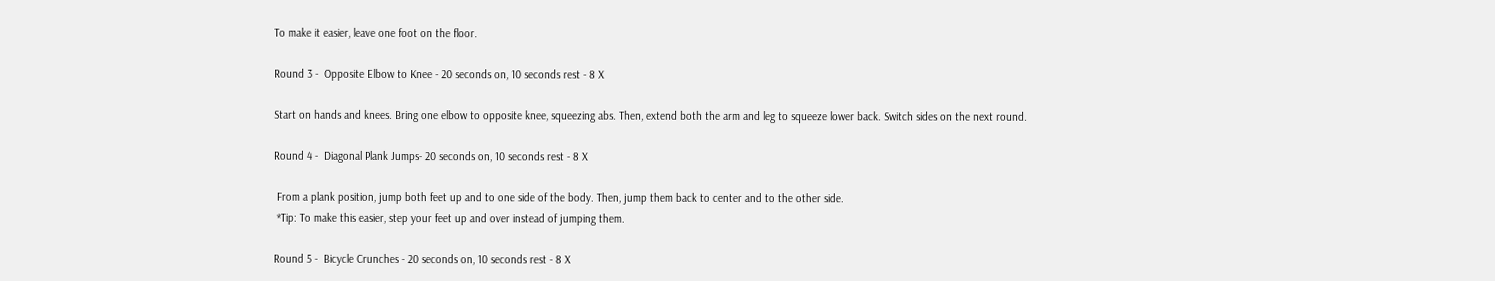To make it easier, leave one foot on the floor.

Round 3 -  Opposite Elbow to Knee - 20 seconds on, 10 seconds rest - 8 X

Start on hands and knees. Bring one elbow to opposite knee, squeezing abs. Then, extend both the arm and leg to squeeze lower back. Switch sides on the next round.

Round 4 -  Diagonal Plank Jumps- 20 seconds on, 10 seconds rest - 8 X

 From a plank position, jump both feet up and to one side of the body. Then, jump them back to center and to the other side.
 *Tip: To make this easier, step your feet up and over instead of jumping them.

Round 5 -  Bicycle Crunches - 20 seconds on, 10 seconds rest - 8 X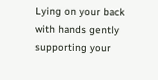Lying on your back with hands gently supporting your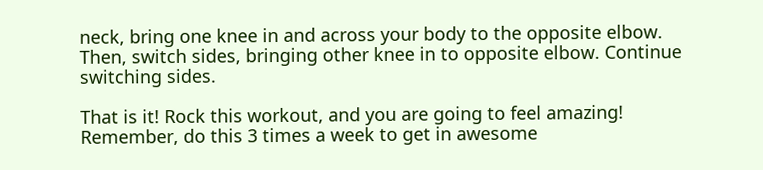neck, bring one knee in and across your body to the opposite elbow. Then, switch sides, bringing other knee in to opposite elbow. Continue switching sides.

That is it! Rock this workout, and you are going to feel amazing! Remember, do this 3 times a week to get in awesome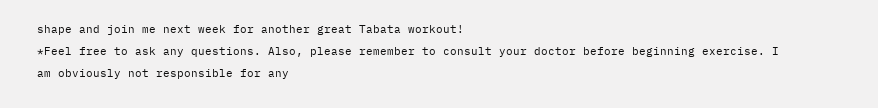shape and join me next week for another great Tabata workout!
*Feel free to ask any questions. Also, please remember to consult your doctor before beginning exercise. I am obviously not responsible for any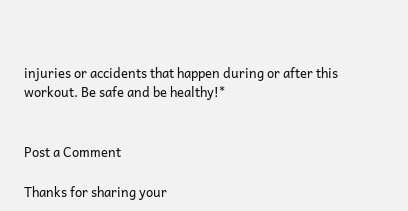injuries or accidents that happen during or after this workout. Be safe and be healthy!*


Post a Comment

Thanks for sharing your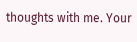thoughts with me. Your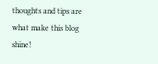thoughts and tips are what make this blog shine!